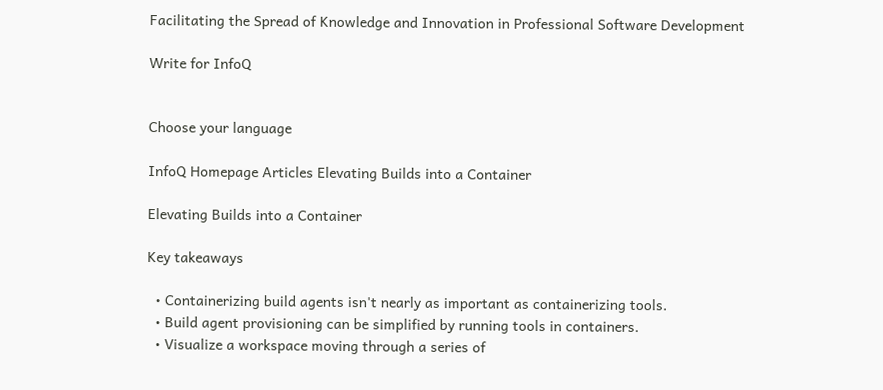Facilitating the Spread of Knowledge and Innovation in Professional Software Development

Write for InfoQ


Choose your language

InfoQ Homepage Articles Elevating Builds into a Container

Elevating Builds into a Container

Key takeaways

  • Containerizing build agents isn't nearly as important as containerizing tools.
  • Build agent provisioning can be simplified by running tools in containers.
  • Visualize a workspace moving through a series of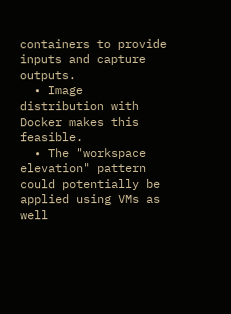containers to provide inputs and capture outputs.
  • Image distribution with Docker makes this feasible.
  • The "workspace elevation" pattern could potentially be applied using VMs as well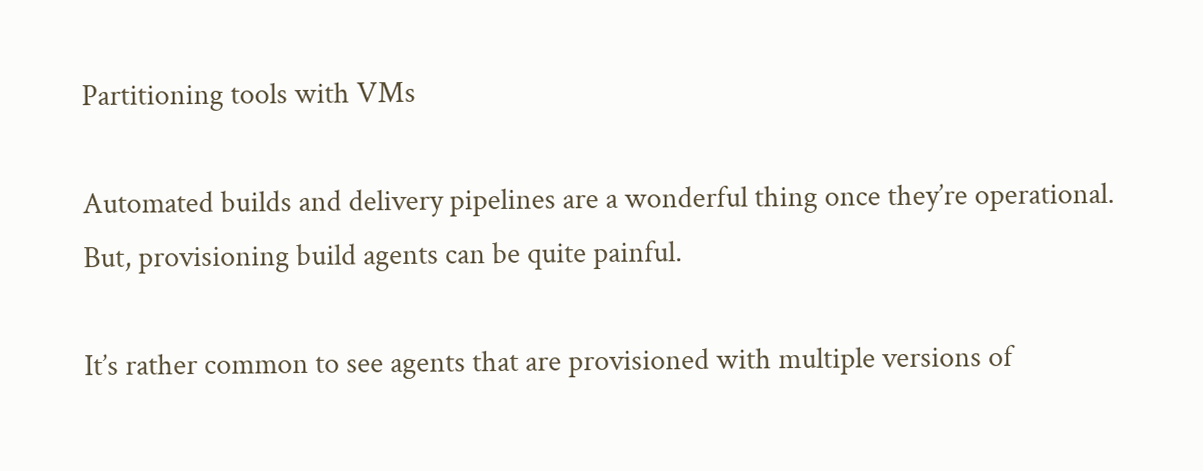Partitioning tools with VMs

Automated builds and delivery pipelines are a wonderful thing once they’re operational. But, provisioning build agents can be quite painful.

It’s rather common to see agents that are provisioned with multiple versions of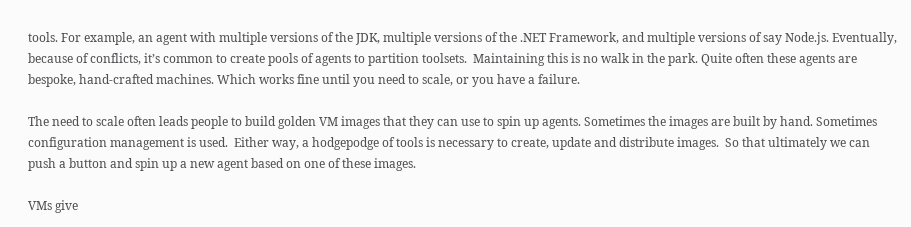tools. For example, an agent with multiple versions of the JDK, multiple versions of the .NET Framework, and multiple versions of say Node.js. Eventually, because of conflicts, it’s common to create pools of agents to partition toolsets.  Maintaining this is no walk in the park. Quite often these agents are bespoke, hand-crafted machines. Which works fine until you need to scale, or you have a failure.

The need to scale often leads people to build golden VM images that they can use to spin up agents. Sometimes the images are built by hand. Sometimes configuration management is used.  Either way, a hodgepodge of tools is necessary to create, update and distribute images.  So that ultimately we can push a button and spin up a new agent based on one of these images.

VMs give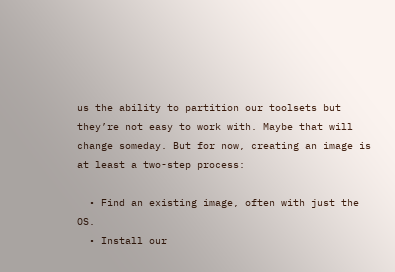us the ability to partition our toolsets but they’re not easy to work with. Maybe that will change someday. But for now, creating an image is at least a two-step process:

  • Find an existing image, often with just the OS.
  • Install our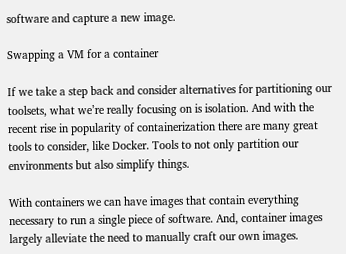software and capture a new image.

Swapping a VM for a container

If we take a step back and consider alternatives for partitioning our toolsets, what we’re really focusing on is isolation. And with the recent rise in popularity of containerization there are many great tools to consider, like Docker. Tools to not only partition our environments but also simplify things.

With containers we can have images that contain everything necessary to run a single piece of software. And, container images largely alleviate the need to manually craft our own images.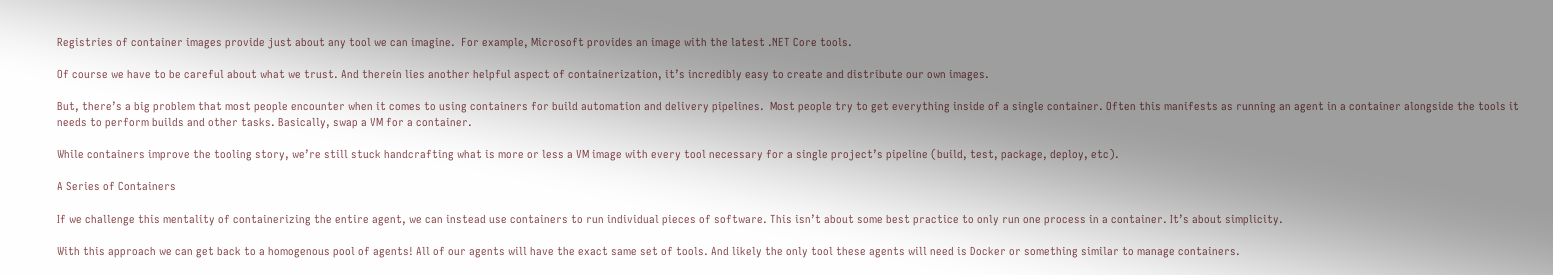Registries of container images provide just about any tool we can imagine.  For example, Microsoft provides an image with the latest .NET Core tools.

Of course we have to be careful about what we trust. And therein lies another helpful aspect of containerization, it’s incredibly easy to create and distribute our own images.

But, there’s a big problem that most people encounter when it comes to using containers for build automation and delivery pipelines.  Most people try to get everything inside of a single container. Often this manifests as running an agent in a container alongside the tools it needs to perform builds and other tasks. Basically, swap a VM for a container.

While containers improve the tooling story, we’re still stuck handcrafting what is more or less a VM image with every tool necessary for a single project’s pipeline (build, test, package, deploy, etc).

A Series of Containers

If we challenge this mentality of containerizing the entire agent, we can instead use containers to run individual pieces of software. This isn’t about some best practice to only run one process in a container. It’s about simplicity.

With this approach we can get back to a homogenous pool of agents! All of our agents will have the exact same set of tools. And likely the only tool these agents will need is Docker or something similar to manage containers.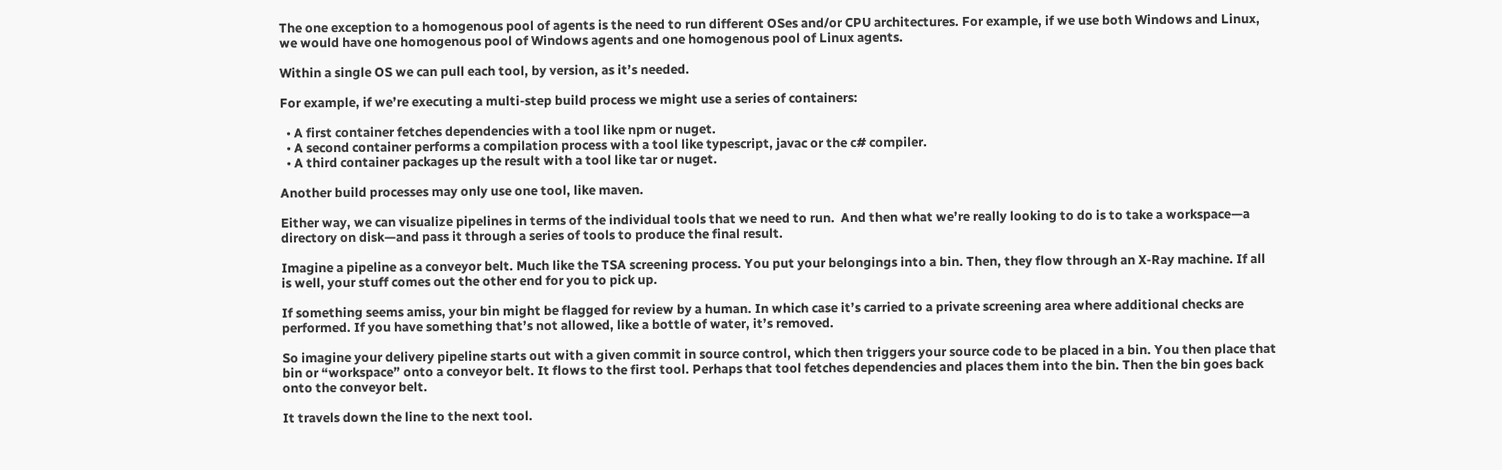The one exception to a homogenous pool of agents is the need to run different OSes and/or CPU architectures. For example, if we use both Windows and Linux, we would have one homogenous pool of Windows agents and one homogenous pool of Linux agents.

Within a single OS we can pull each tool, by version, as it’s needed.

For example, if we’re executing a multi-step build process we might use a series of containers:

  • A first container fetches dependencies with a tool like npm or nuget.
  • A second container performs a compilation process with a tool like typescript, javac or the c# compiler.
  • A third container packages up the result with a tool like tar or nuget.

Another build processes may only use one tool, like maven.

Either way, we can visualize pipelines in terms of the individual tools that we need to run.  And then what we’re really looking to do is to take a workspace—a directory on disk—and pass it through a series of tools to produce the final result.

Imagine a pipeline as a conveyor belt. Much like the TSA screening process. You put your belongings into a bin. Then, they flow through an X-Ray machine. If all is well, your stuff comes out the other end for you to pick up.

If something seems amiss, your bin might be flagged for review by a human. In which case it’s carried to a private screening area where additional checks are performed. If you have something that’s not allowed, like a bottle of water, it’s removed.

So imagine your delivery pipeline starts out with a given commit in source control, which then triggers your source code to be placed in a bin. You then place that bin or “workspace” onto a conveyor belt. It flows to the first tool. Perhaps that tool fetches dependencies and places them into the bin. Then the bin goes back onto the conveyor belt.

It travels down the line to the next tool.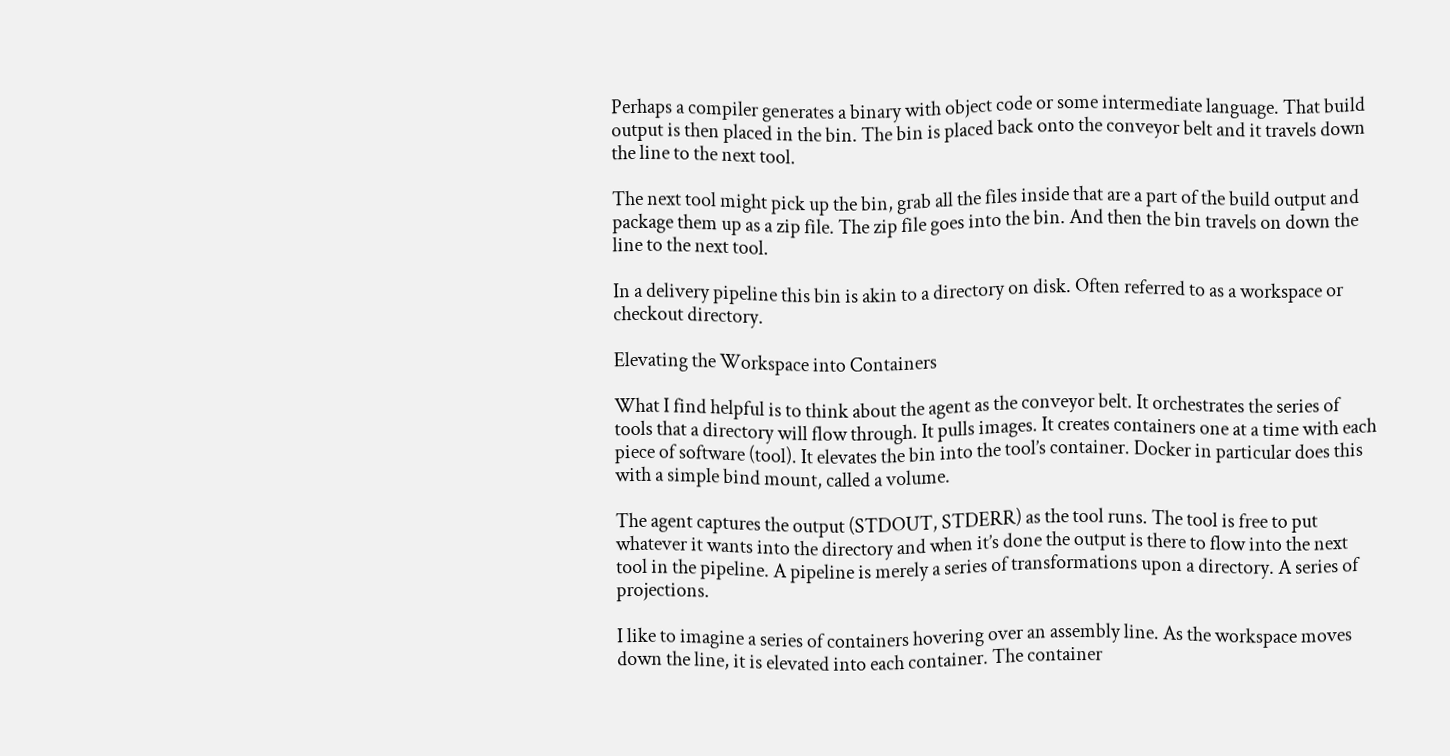Perhaps a compiler generates a binary with object code or some intermediate language. That build output is then placed in the bin. The bin is placed back onto the conveyor belt and it travels down the line to the next tool.

The next tool might pick up the bin, grab all the files inside that are a part of the build output and package them up as a zip file. The zip file goes into the bin. And then the bin travels on down the line to the next tool.

In a delivery pipeline this bin is akin to a directory on disk. Often referred to as a workspace or checkout directory.

Elevating the Workspace into Containers

What I find helpful is to think about the agent as the conveyor belt. It orchestrates the series of tools that a directory will flow through. It pulls images. It creates containers one at a time with each piece of software (tool). It elevates the bin into the tool’s container. Docker in particular does this with a simple bind mount, called a volume.

The agent captures the output (STDOUT, STDERR) as the tool runs. The tool is free to put whatever it wants into the directory and when it’s done the output is there to flow into the next tool in the pipeline. A pipeline is merely a series of transformations upon a directory. A series of projections.

I like to imagine a series of containers hovering over an assembly line. As the workspace moves down the line, it is elevated into each container. The container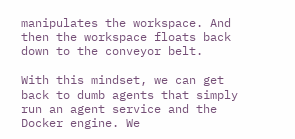manipulates the workspace. And then the workspace floats back down to the conveyor belt.

With this mindset, we can get back to dumb agents that simply run an agent service and the Docker engine. We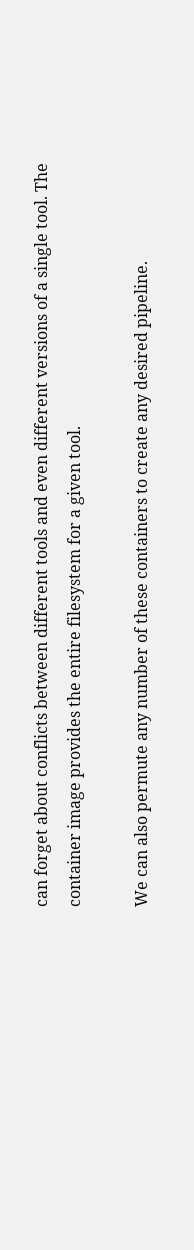can forget about conflicts between different tools and even different versions of a single tool. The container image provides the entire filesystem for a given tool.

We can also permute any number of these containers to create any desired pipeline.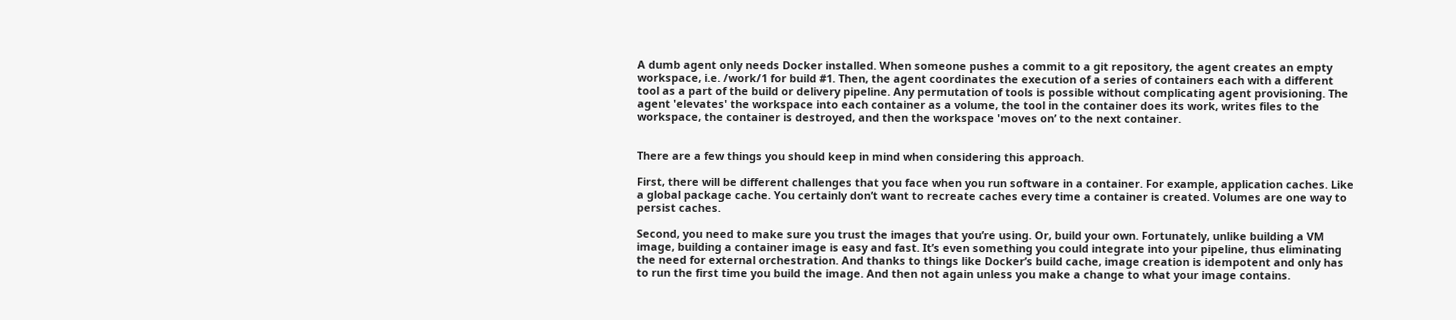A dumb agent only needs Docker installed. When someone pushes a commit to a git repository, the agent creates an empty workspace, i.e. /work/1 for build #1. Then, the agent coordinates the execution of a series of containers each with a different tool as a part of the build or delivery pipeline. Any permutation of tools is possible without complicating agent provisioning. The agent 'elevates' the workspace into each container as a volume, the tool in the container does its work, writes files to the workspace, the container is destroyed, and then the workspace 'moves on’ to the next container.


There are a few things you should keep in mind when considering this approach.

First, there will be different challenges that you face when you run software in a container. For example, application caches. Like a global package cache. You certainly don’t want to recreate caches every time a container is created. Volumes are one way to persist caches.

Second, you need to make sure you trust the images that you’re using. Or, build your own. Fortunately, unlike building a VM image, building a container image is easy and fast. It’s even something you could integrate into your pipeline, thus eliminating the need for external orchestration. And thanks to things like Docker’s build cache, image creation is idempotent and only has to run the first time you build the image. And then not again unless you make a change to what your image contains.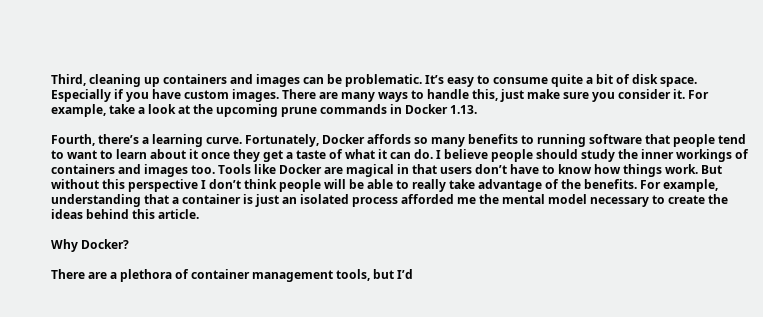Third, cleaning up containers and images can be problematic. It’s easy to consume quite a bit of disk space.  Especially if you have custom images. There are many ways to handle this, just make sure you consider it. For example, take a look at the upcoming prune commands in Docker 1.13.

Fourth, there’s a learning curve. Fortunately, Docker affords so many benefits to running software that people tend to want to learn about it once they get a taste of what it can do. I believe people should study the inner workings of containers and images too. Tools like Docker are magical in that users don’t have to know how things work. But without this perspective I don’t think people will be able to really take advantage of the benefits. For example, understanding that a container is just an isolated process afforded me the mental model necessary to create the ideas behind this article.

Why Docker?

There are a plethora of container management tools, but I’d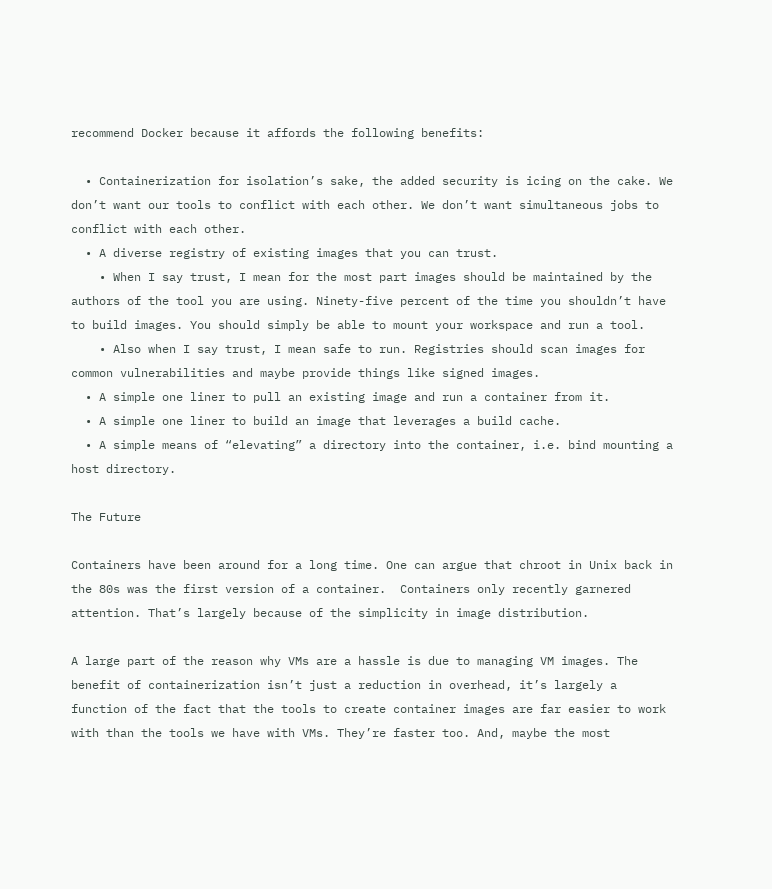recommend Docker because it affords the following benefits:

  • Containerization for isolation’s sake, the added security is icing on the cake. We don’t want our tools to conflict with each other. We don’t want simultaneous jobs to conflict with each other.
  • A diverse registry of existing images that you can trust.
    • When I say trust, I mean for the most part images should be maintained by the authors of the tool you are using. Ninety-five percent of the time you shouldn’t have to build images. You should simply be able to mount your workspace and run a tool.
    • Also when I say trust, I mean safe to run. Registries should scan images for common vulnerabilities and maybe provide things like signed images.
  • A simple one liner to pull an existing image and run a container from it.
  • A simple one liner to build an image that leverages a build cache.
  • A simple means of “elevating” a directory into the container, i.e. bind mounting a host directory.

The Future

Containers have been around for a long time. One can argue that chroot in Unix back in the 80s was the first version of a container.  Containers only recently garnered attention. That’s largely because of the simplicity in image distribution.

A large part of the reason why VMs are a hassle is due to managing VM images. The benefit of containerization isn’t just a reduction in overhead, it’s largely a function of the fact that the tools to create container images are far easier to work with than the tools we have with VMs. They’re faster too. And, maybe the most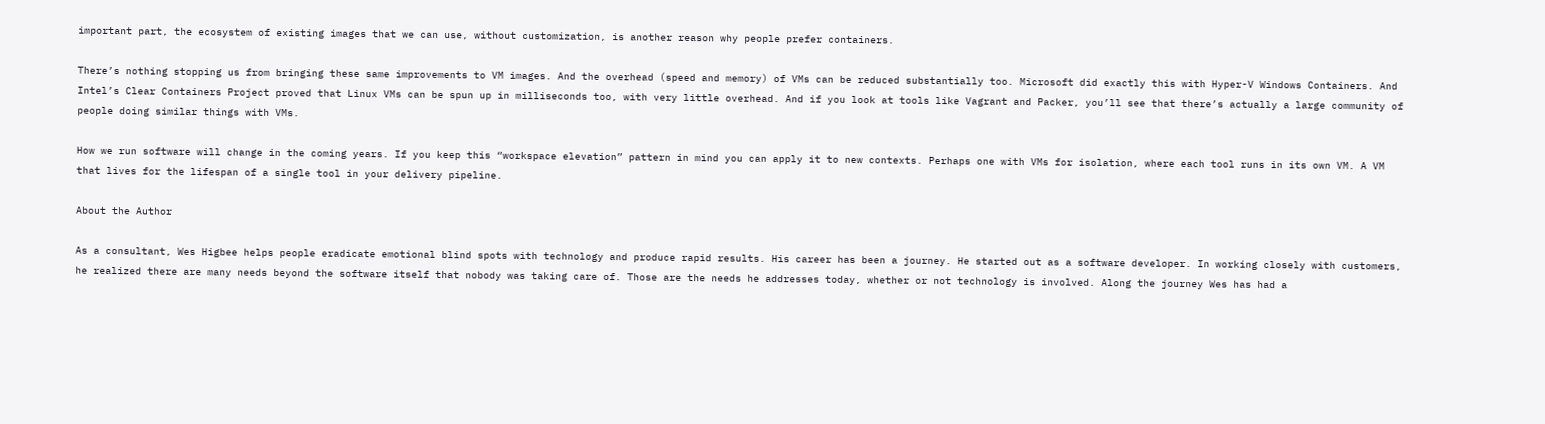important part, the ecosystem of existing images that we can use, without customization, is another reason why people prefer containers.

There’s nothing stopping us from bringing these same improvements to VM images. And the overhead (speed and memory) of VMs can be reduced substantially too. Microsoft did exactly this with Hyper-V Windows Containers. And Intel’s Clear Containers Project proved that Linux VMs can be spun up in milliseconds too, with very little overhead. And if you look at tools like Vagrant and Packer, you’ll see that there’s actually a large community of people doing similar things with VMs.

How we run software will change in the coming years. If you keep this “workspace elevation” pattern in mind you can apply it to new contexts. Perhaps one with VMs for isolation, where each tool runs in its own VM. A VM that lives for the lifespan of a single tool in your delivery pipeline.

About the Author

As a consultant, Wes Higbee helps people eradicate emotional blind spots with technology and produce rapid results. His career has been a journey. He started out as a software developer. In working closely with customers, he realized there are many needs beyond the software itself that nobody was taking care of. Those are the needs he addresses today, whether or not technology is involved. Along the journey Wes has had a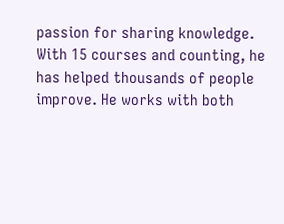passion for sharing knowledge. With 15 courses and counting, he has helped thousands of people improve. He works with both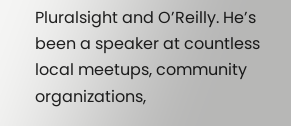Pluralsight and O’Reilly. He’s been a speaker at countless local meetups, community organizations,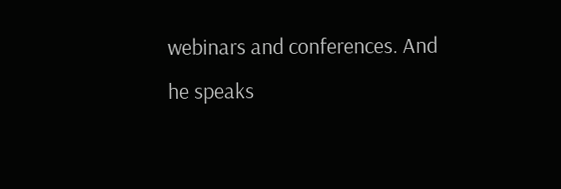webinars and conferences. And he speaks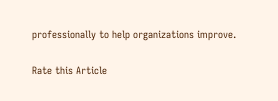professionally to help organizations improve.

Rate this Article